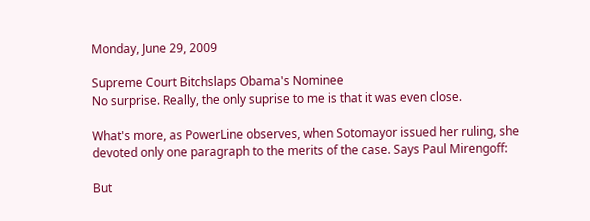Monday, June 29, 2009

Supreme Court Bitchslaps Obama's Nominee
No surprise. Really, the only suprise to me is that it was even close.

What's more, as PowerLine observes, when Sotomayor issued her ruling, she devoted only one paragraph to the merits of the case. Says Paul Mirengoff:

But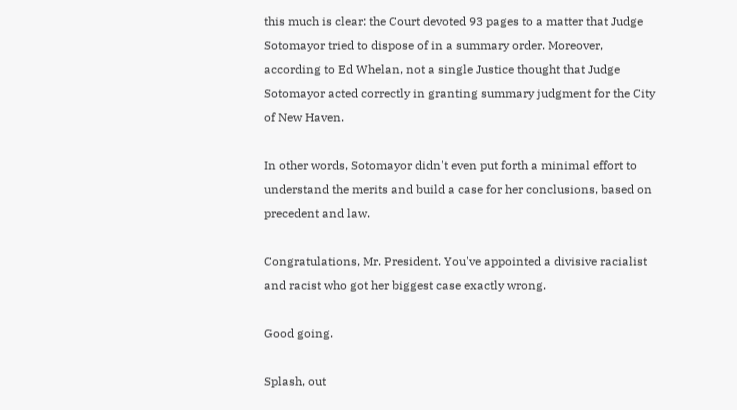this much is clear: the Court devoted 93 pages to a matter that Judge Sotomayor tried to dispose of in a summary order. Moreover, according to Ed Whelan, not a single Justice thought that Judge Sotomayor acted correctly in granting summary judgment for the City of New Haven.

In other words, Sotomayor didn't even put forth a minimal effort to understand the merits and build a case for her conclusions, based on precedent and law.

Congratulations, Mr. President. You've appointed a divisive racialist and racist who got her biggest case exactly wrong.

Good going.

Splash, out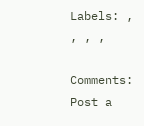Labels: , , , ,

Comments: Post a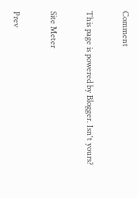Comment

This page is powered by Blogger. Isn't yours?

Site Meter

Prev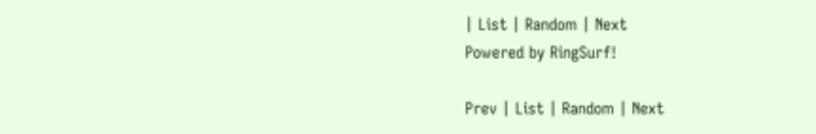| List | Random | Next
Powered by RingSurf!

Prev | List | Random | Next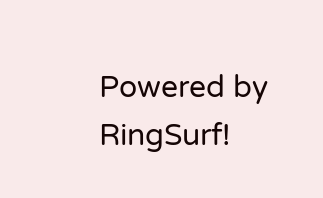Powered by RingSurf!